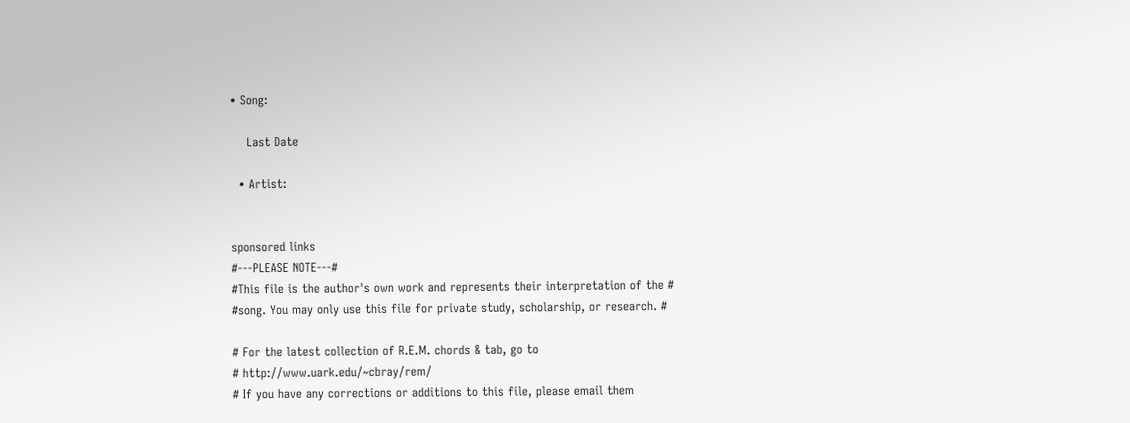• Song:

    Last Date

  • Artist:


sponsored links
#---PLEASE NOTE---#
#This file is the author's own work and represents their interpretation of the #
#song. You may only use this file for private study, scholarship, or research. #

# For the latest collection of R.E.M. chords & tab, go to
# http://www.uark.edu/~cbray/rem/
# If you have any corrections or additions to this file, please email them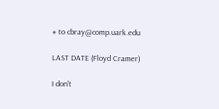# to cbray@comp.uark.edu

LAST DATE (Floyd Cramer)

I don't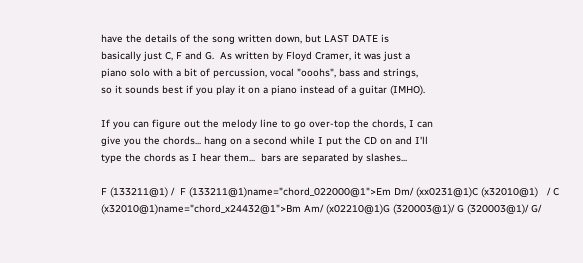have the details of the song written down, but LAST DATE is
basically just C, F and G.  As written by Floyd Cramer, it was just a
piano solo with a bit of percussion, vocal "ooohs", bass and strings,
so it sounds best if you play it on a piano instead of a guitar (IMHO).

If you can figure out the melody line to go over-top the chords, I can
give you the chords... hang on a second while I put the CD on and I'll
type the chords as I hear them...  bars are separated by slashes...

F (133211@1) /  F (133211@1)name="chord_022000@1">Em Dm/ (xx0231@1)C (x32010@1)   / C (x32010@1)name="chord_x24432@1">Bm Am/ (x02210@1)G (320003@1)/ G (320003@1)/ G/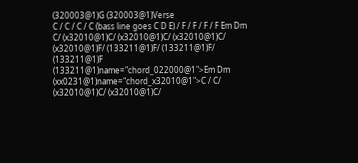(320003@1)G (320003@1)Verse
C / C / C / C (bass line goes C D E) / F / F / F / F Em Dm
C/ (x32010@1)C/ (x32010@1)C/ (x32010@1)C/ (x32010@1)F/ (133211@1)F/ (133211@1)F/ (133211@1)F (133211@1)name="chord_022000@1">Em Dm (xx0231@1)name="chord_x32010@1">C / C/ (x32010@1)C/ (x32010@1)C/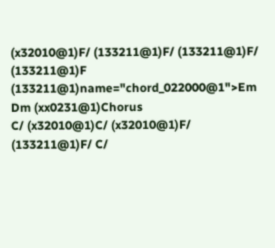(x32010@1)F/ (133211@1)F/ (133211@1)F/ (133211@1)F (133211@1)name="chord_022000@1">Em Dm (xx0231@1)Chorus
C/ (x32010@1)C/ (x32010@1)F/ (133211@1)F/ C/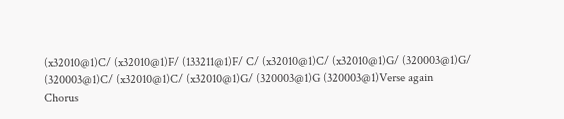(x32010@1)C/ (x32010@1)F/ (133211@1)F/ C/ (x32010@1)C/ (x32010@1)G/ (320003@1)G/ (320003@1)C/ (x32010@1)C/ (x32010@1)G/ (320003@1)G (320003@1)Verse again
Chorus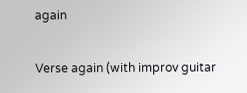again

Verse again (with improv guitar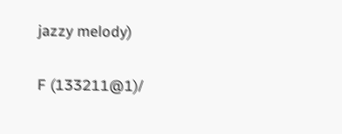jazzy melody)

F (133211@1)/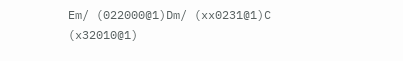Em/ (022000@1)Dm/ (xx0231@1)C (x32010@1)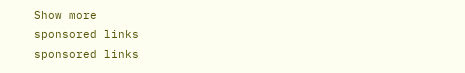Show more
sponsored links
sponsored links